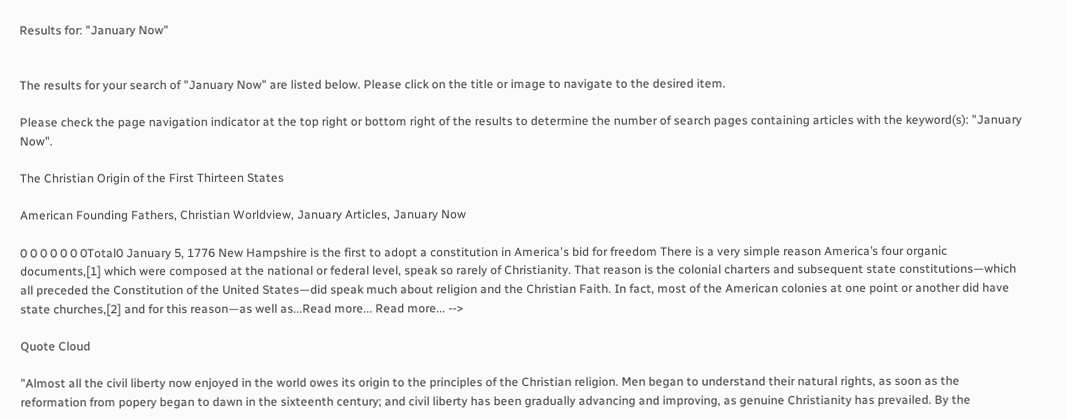Results for: "January Now"


The results for your search of "January Now" are listed below. Please click on the title or image to navigate to the desired item.

Please check the page navigation indicator at the top right or bottom right of the results to determine the number of search pages containing articles with the keyword(s): "January Now".

The Christian Origin of the First Thirteen States

American Founding Fathers, Christian Worldview, January Articles, January Now

0 0 0 0 0 0 0Total0 January 5, 1776 New Hampshire is the first to adopt a constitution in America's bid for freedom There is a very simple reason America’s four organic documents,[1] which were composed at the national or federal level, speak so rarely of Christianity. That reason is the colonial charters and subsequent state constitutions—which all preceded the Constitution of the United States—did speak much about religion and the Christian Faith. In fact, most of the American colonies at one point or another did have state churches,[2] and for this reason—as well as...Read more... Read more... -->

Quote Cloud

"Almost all the civil liberty now enjoyed in the world owes its origin to the principles of the Christian religion. Men began to understand their natural rights, as soon as the reformation from popery began to dawn in the sixteenth century; and civil liberty has been gradually advancing and improving, as genuine Christianity has prevailed. By the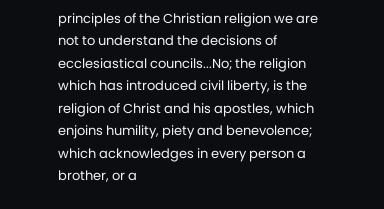principles of the Christian religion we are not to understand the decisions of ecclesiastical councils...No; the religion which has introduced civil liberty, is the religion of Christ and his apostles, which enjoins humility, piety and benevolence; which acknowledges in every person a brother, or a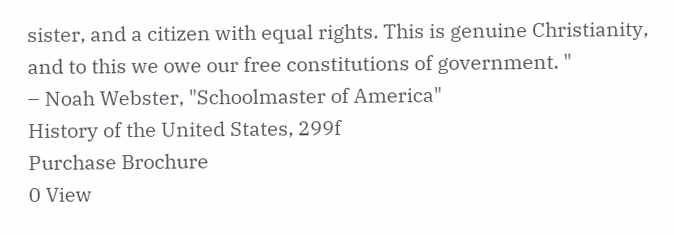sister, and a citizen with equal rights. This is genuine Christianity, and to this we owe our free constitutions of government. "
– Noah Webster, "Schoolmaster of America"
History of the United States, 299f
Purchase Brochure
0 View